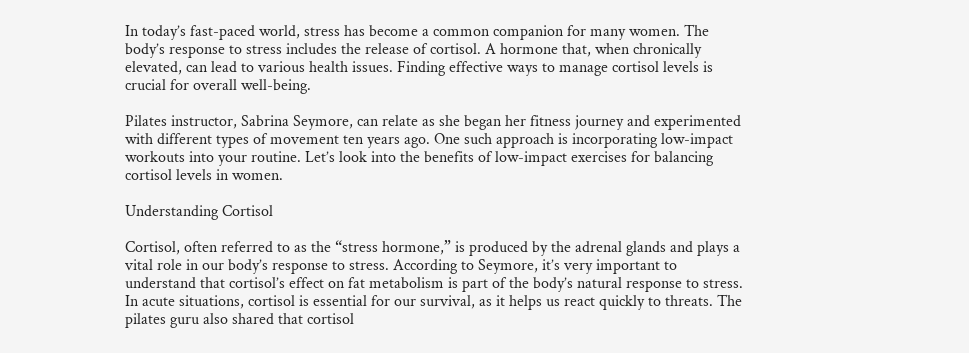In today’s fast-paced world, stress has become a common companion for many women. The body’s response to stress includes the release of cortisol. A hormone that, when chronically elevated, can lead to various health issues. Finding effective ways to manage cortisol levels is crucial for overall well-being.

Pilates instructor, Sabrina Seymore, can relate as she began her fitness journey and experimented with different types of movement ten years ago. One such approach is incorporating low-impact workouts into your routine. Let’s look into the benefits of low-impact exercises for balancing cortisol levels in women.

Understanding Cortisol

Cortisol, often referred to as the “stress hormone,” is produced by the adrenal glands and plays a vital role in our body’s response to stress. According to Seymore, it’s very important to understand that cortisol’s effect on fat metabolism is part of the body’s natural response to stress. In acute situations, cortisol is essential for our survival, as it helps us react quickly to threats. The pilates guru also shared that cortisol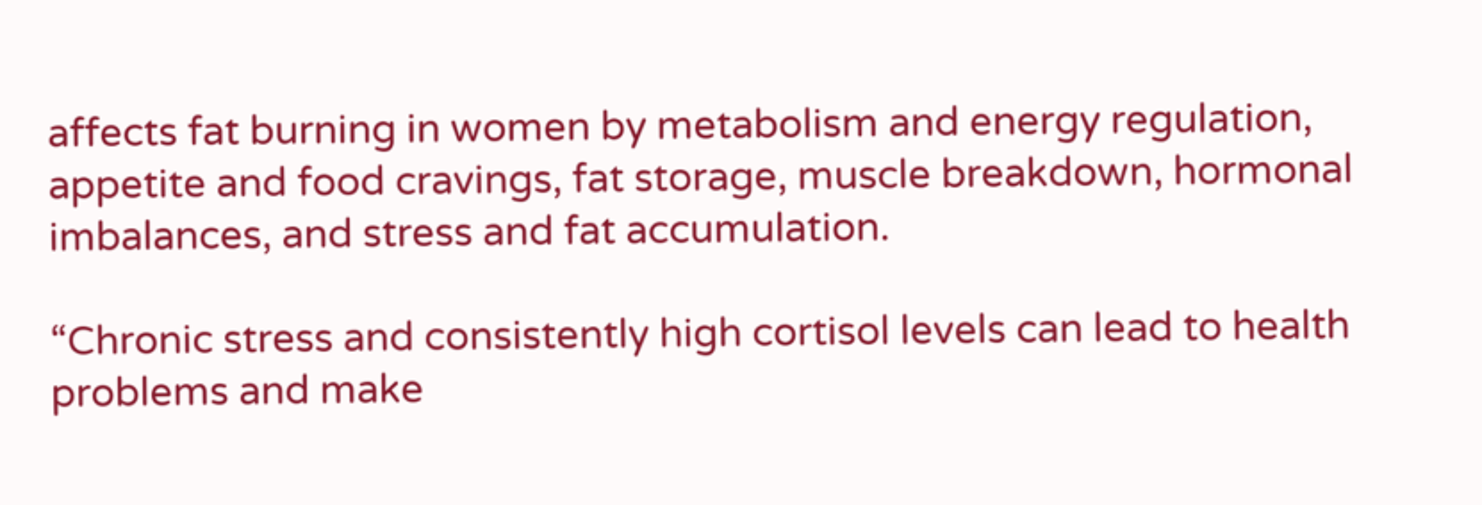affects fat burning in women by metabolism and energy regulation, appetite and food cravings, fat storage, muscle breakdown, hormonal imbalances, and stress and fat accumulation.

“Chronic stress and consistently high cortisol levels can lead to health problems and make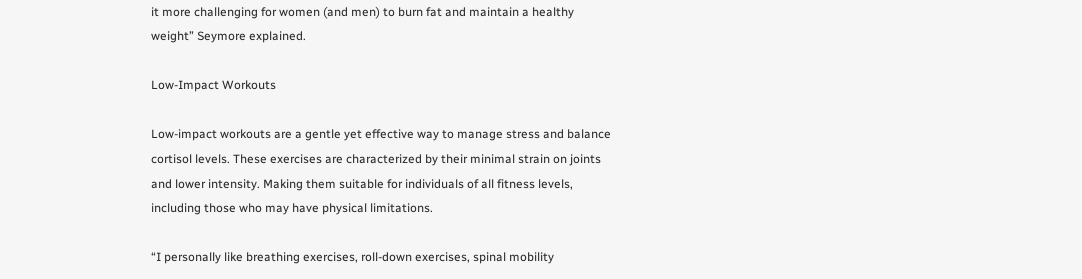it more challenging for women (and men) to burn fat and maintain a healthy weight” Seymore explained.

Low-Impact Workouts

Low-impact workouts are a gentle yet effective way to manage stress and balance cortisol levels. These exercises are characterized by their minimal strain on joints and lower intensity. Making them suitable for individuals of all fitness levels, including those who may have physical limitations.

“I personally like breathing exercises, roll-down exercises, spinal mobility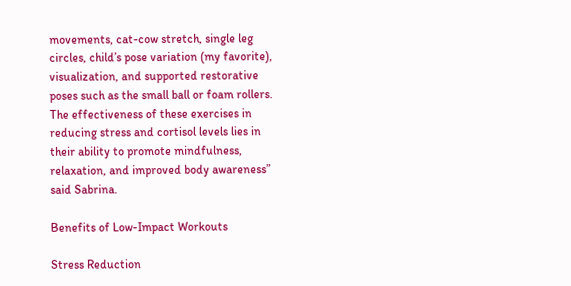movements, cat-cow stretch, single leg circles, child’s pose variation (my favorite), visualization, and supported restorative poses such as the small ball or foam rollers. The effectiveness of these exercises in reducing stress and cortisol levels lies in their ability to promote mindfulness, relaxation, and improved body awareness” said Sabrina.

Benefits of Low-Impact Workouts

Stress Reduction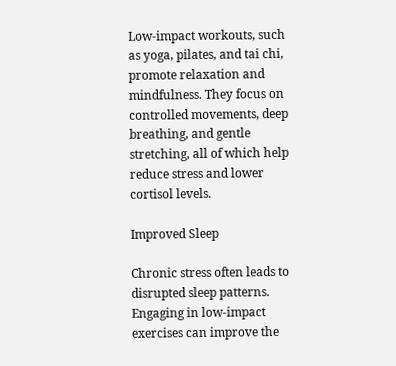Low-impact workouts, such as yoga, pilates, and tai chi, promote relaxation and mindfulness. They focus on controlled movements, deep breathing, and gentle stretching, all of which help reduce stress and lower cortisol levels.

Improved Sleep

Chronic stress often leads to disrupted sleep patterns. Engaging in low-impact exercises can improve the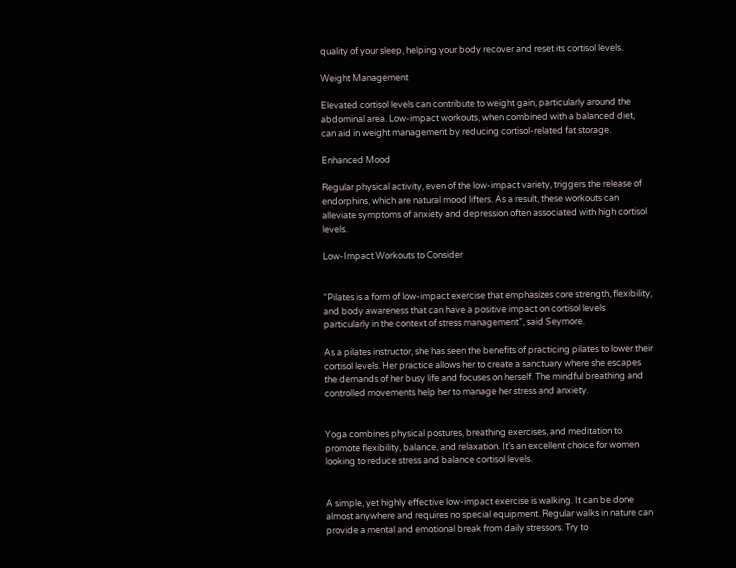quality of your sleep, helping your body recover and reset its cortisol levels.

Weight Management

Elevated cortisol levels can contribute to weight gain, particularly around the abdominal area. Low-impact workouts, when combined with a balanced diet, can aid in weight management by reducing cortisol-related fat storage.

Enhanced Mood

Regular physical activity, even of the low-impact variety, triggers the release of endorphins, which are natural mood lifters. As a result, these workouts can alleviate symptoms of anxiety and depression often associated with high cortisol levels.

Low-Impact Workouts to Consider


“Pilates is a form of low-impact exercise that emphasizes core strength, flexibility, and body awareness that can have a positive impact on cortisol levels particularly in the context of stress management”, said Seymore.

As a pilates instructor, she has seen the benefits of practicing pilates to lower their cortisol levels. Her practice allows her to create a sanctuary where she escapes the demands of her busy life and focuses on herself. The mindful breathing and controlled movements help her to manage her stress and anxiety.


Yoga combines physical postures, breathing exercises, and meditation to promote flexibility, balance, and relaxation. It’s an excellent choice for women looking to reduce stress and balance cortisol levels.


A simple, yet highly effective low-impact exercise is walking. It can be done almost anywhere and requires no special equipment. Regular walks in nature can provide a mental and emotional break from daily stressors. Try to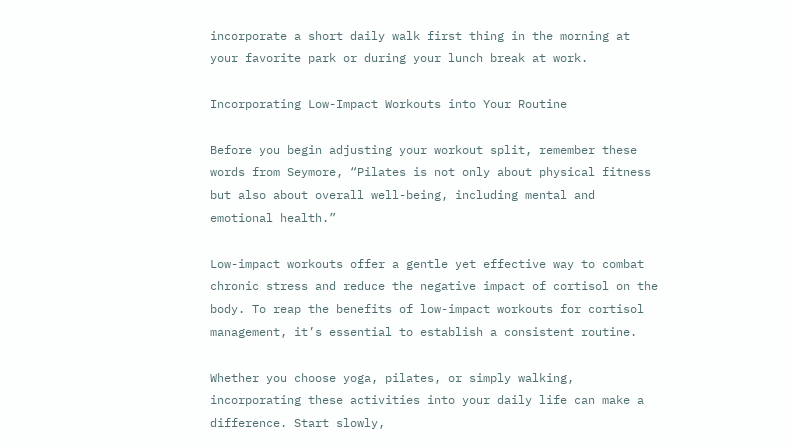incorporate a short daily walk first thing in the morning at your favorite park or during your lunch break at work.

Incorporating Low-Impact Workouts into Your Routine

Before you begin adjusting your workout split, remember these words from Seymore, “Pilates is not only about physical fitness but also about overall well-being, including mental and emotional health.”

Low-impact workouts offer a gentle yet effective way to combat chronic stress and reduce the negative impact of cortisol on the body. To reap the benefits of low-impact workouts for cortisol management, it’s essential to establish a consistent routine.

Whether you choose yoga, pilates, or simply walking, incorporating these activities into your daily life can make a difference. Start slowly,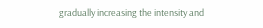gradually increasing the intensity and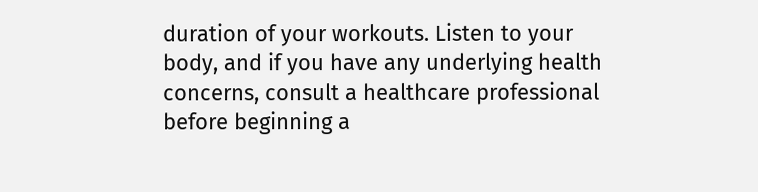duration of your workouts. Listen to your body, and if you have any underlying health concerns, consult a healthcare professional before beginning a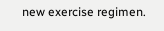new exercise regimen.